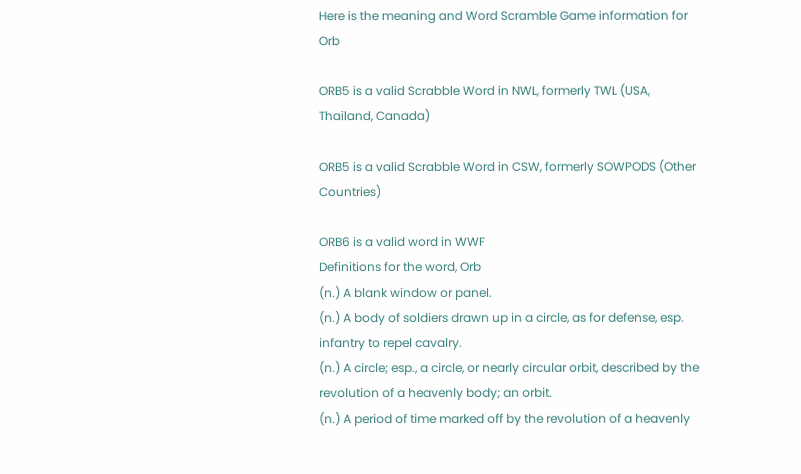Here is the meaning and Word Scramble Game information for Orb

ORB5 is a valid Scrabble Word in NWL, formerly TWL (USA, Thailand, Canada)

ORB5 is a valid Scrabble Word in CSW, formerly SOWPODS (Other Countries)

ORB6 is a valid word in WWF
Definitions for the word, Orb
(n.) A blank window or panel.
(n.) A body of soldiers drawn up in a circle, as for defense, esp. infantry to repel cavalry.
(n.) A circle; esp., a circle, or nearly circular orbit, described by the revolution of a heavenly body; an orbit.
(n.) A period of time marked off by the revolution of a heavenly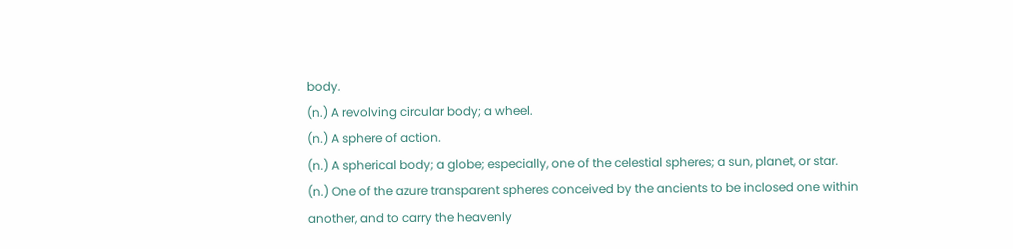body.
(n.) A revolving circular body; a wheel.
(n.) A sphere of action.
(n.) A spherical body; a globe; especially, one of the celestial spheres; a sun, planet, or star.
(n.) One of the azure transparent spheres conceived by the ancients to be inclosed one within another, and to carry the heavenly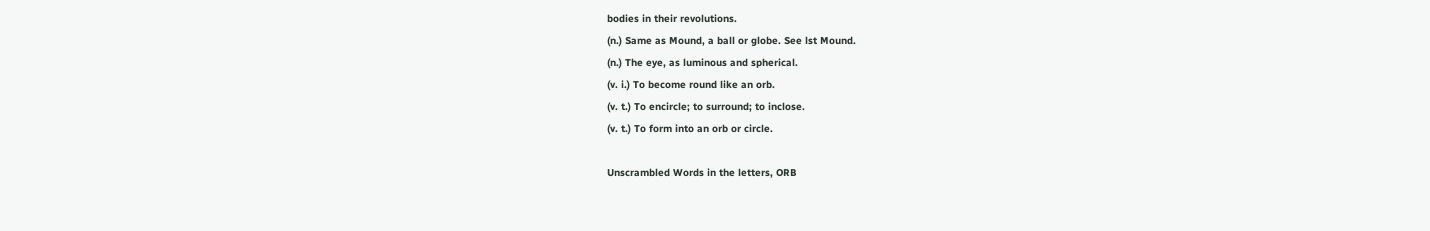bodies in their revolutions.
(n.) Same as Mound, a ball or globe. See lst Mound.
(n.) The eye, as luminous and spherical.
(v. i.) To become round like an orb.
(v. t.) To encircle; to surround; to inclose.
(v. t.) To form into an orb or circle.

Unscrambled Words in the letters, ORB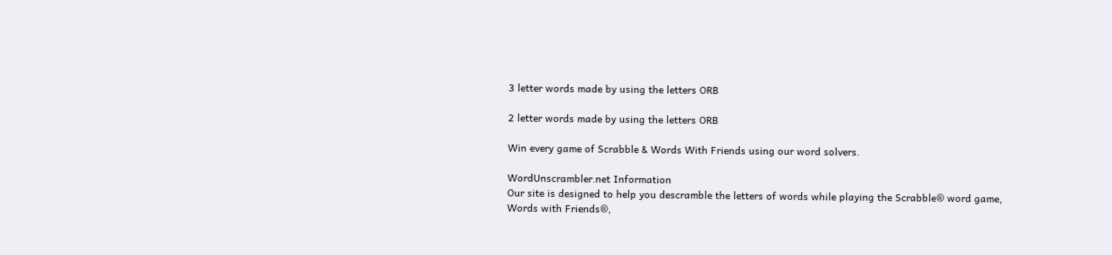3 letter words made by using the letters ORB

2 letter words made by using the letters ORB

Win every game of Scrabble & Words With Friends using our word solvers.

WordUnscrambler.net Information
Our site is designed to help you descramble the letters of words while playing the Scrabble® word game, Words with Friends®,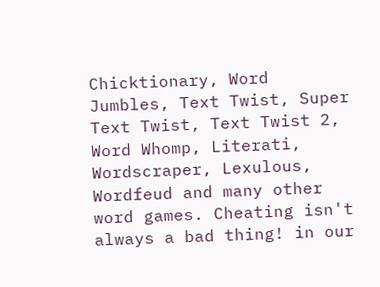Chicktionary, Word Jumbles, Text Twist, Super Text Twist, Text Twist 2, Word Whomp, Literati, Wordscraper, Lexulous, Wordfeud and many other word games. Cheating isn't always a bad thing! in our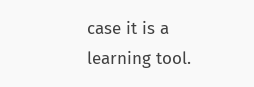case it is a learning tool.